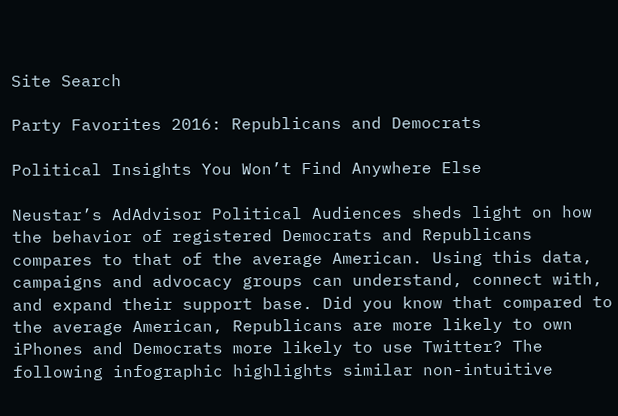Site Search

Party Favorites 2016: Republicans and Democrats

Political Insights You Won’t Find Anywhere Else

Neustar’s AdAdvisor Political Audiences sheds light on how the behavior of registered Democrats and Republicans compares to that of the average American. Using this data, campaigns and advocacy groups can understand, connect with, and expand their support base. Did you know that compared to the average American, Republicans are more likely to own iPhones and Democrats more likely to use Twitter? The following infographic highlights similar non-intuitive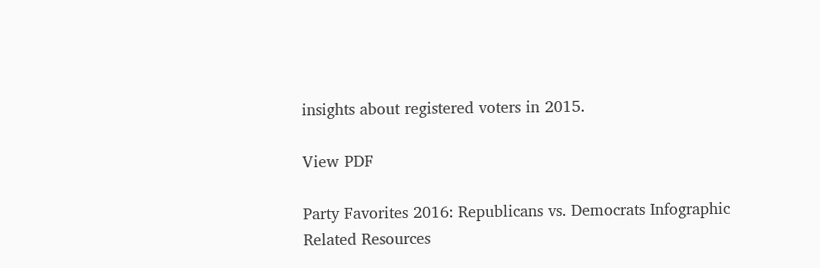insights about registered voters in 2015.

View PDF

Party Favorites 2016: Republicans vs. Democrats Infographic
Related Resources